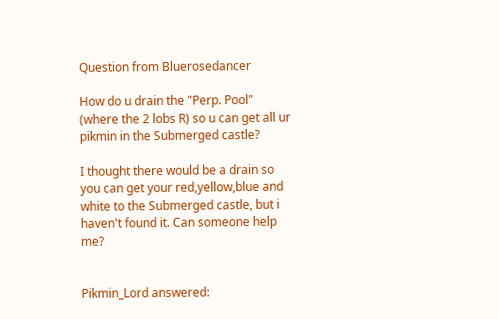Question from Bluerosedancer

How do u drain the "Perp. Pool" (where the 2 lobs R) so u can get all ur pikmin in the Submerged castle?

I thought there would be a drain so you can get your red,yellow,blue and white to the Submerged castle, but i haven't found it. Can someone help me?


Pikmin_Lord answered: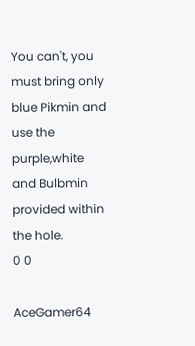You can't, you must bring only blue Pikmin and use the purple,white and Bulbmin provided within the hole.
0 0

AceGamer64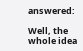answered:

Well, the whole idea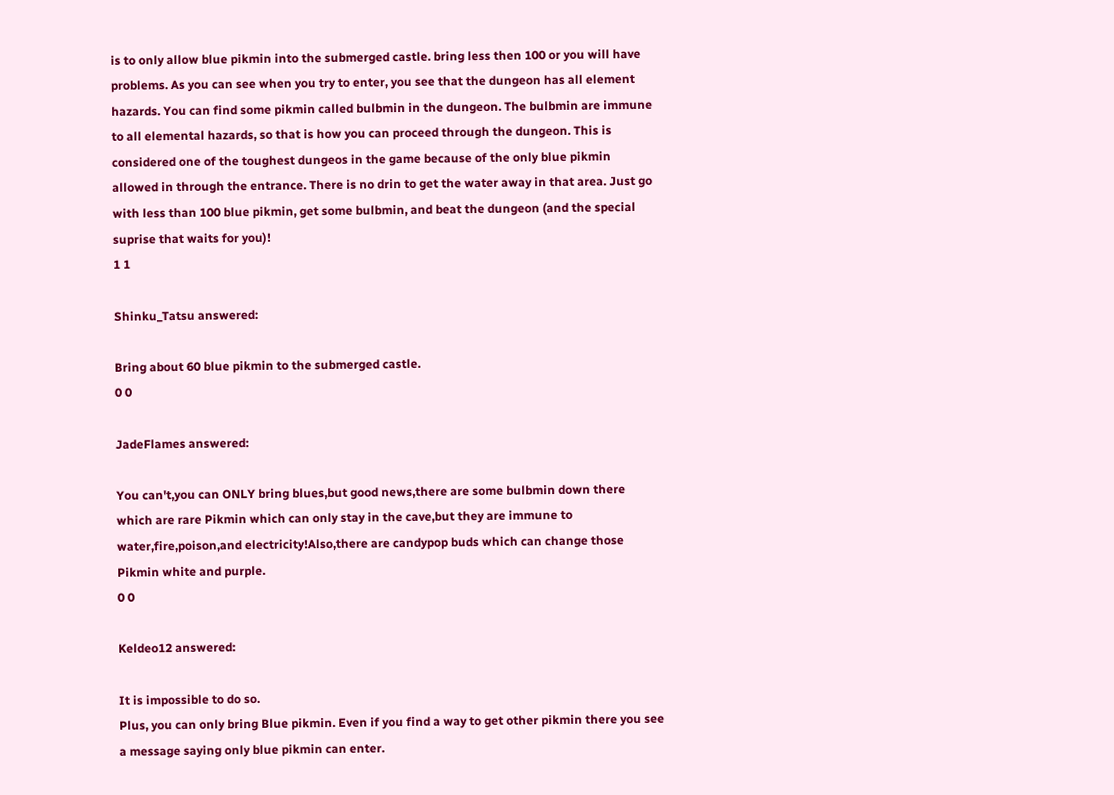is to only allow blue pikmin into the submerged castle. bring less then 100 or you will have problems. As you can see when you try to enter, you see that the dungeon has all element hazards. You can find some pikmin called bulbmin in the dungeon. The bulbmin are immune to all elemental hazards, so that is how you can proceed through the dungeon. This is considered one of the toughest dungeos in the game because of the only blue pikmin allowed in through the entrance. There is no drin to get the water away in that area. Just go with less than 100 blue pikmin, get some bulbmin, and beat the dungeon (and the special suprise that waits for you)!
1 1

Shinku_Tatsu answered:

Bring about 60 blue pikmin to the submerged castle.
0 0

JadeFlames answered:

You can't,you can ONLY bring blues,but good news,there are some bulbmin down there which are rare Pikmin which can only stay in the cave,but they are immune to water,fire,poison,and electricity!Also,there are candypop buds which can change those Pikmin white and purple.
0 0

Keldeo12 answered:

It is impossible to do so.
Plus, you can only bring Blue pikmin. Even if you find a way to get other pikmin there you see a message saying only blue pikmin can enter.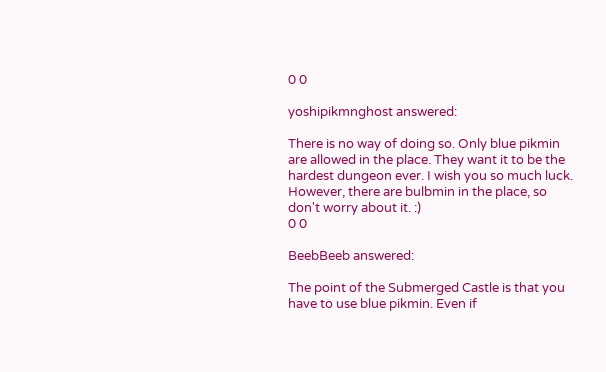0 0

yoshipikmnghost answered:

There is no way of doing so. Only blue pikmin are allowed in the place. They want it to be the hardest dungeon ever. I wish you so much luck. However, there are bulbmin in the place, so don't worry about it. :)
0 0

BeebBeeb answered:

The point of the Submerged Castle is that you have to use blue pikmin. Even if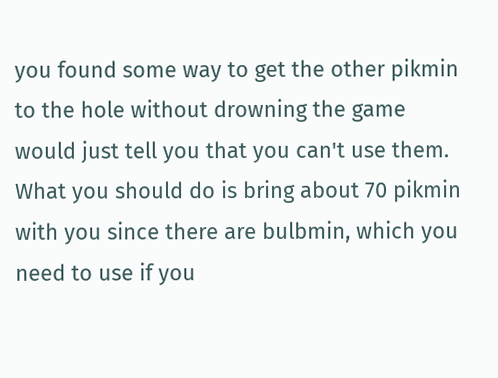you found some way to get the other pikmin to the hole without drowning the game would just tell you that you can't use them. What you should do is bring about 70 pikmin with you since there are bulbmin, which you need to use if you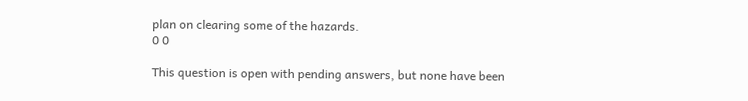plan on clearing some of the hazards.
0 0

This question is open with pending answers, but none have been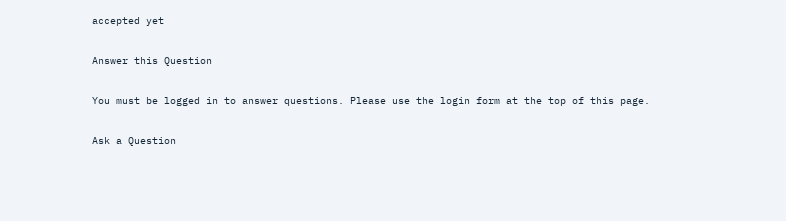accepted yet

Answer this Question

You must be logged in to answer questions. Please use the login form at the top of this page.

Ask a Question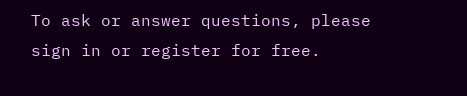To ask or answer questions, please sign in or register for free.